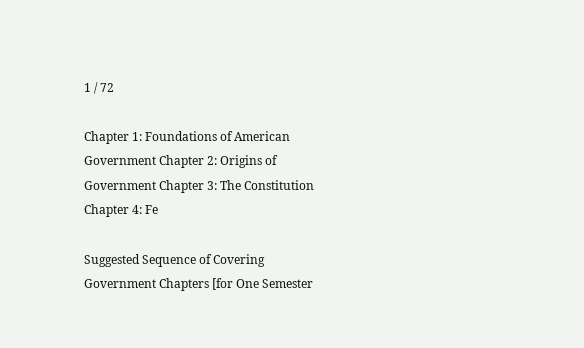1 / 72

Chapter 1: Foundations of American Government Chapter 2: Origins of Government Chapter 3: The Constitution Chapter 4: Fe

Suggested Sequence of Covering Government Chapters [for One Semester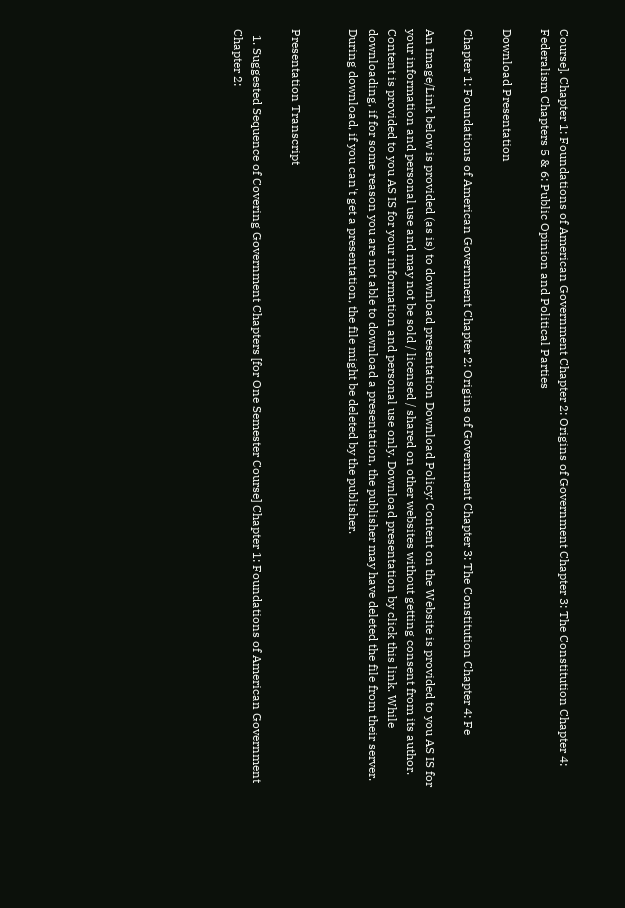Course]. Chapter 1: Foundations of American Government Chapter 2: Origins of Government Chapter 3: The Constitution Chapter 4: Federalism Chapters 5 & 6: Public Opinion and Political Parties

Download Presentation

Chapter 1: Foundations of American Government Chapter 2: Origins of Government Chapter 3: The Constitution Chapter 4: Fe

An Image/Link below is provided (as is) to download presentation Download Policy: Content on the Website is provided to you AS IS for your information and personal use and may not be sold / licensed / shared on other websites without getting consent from its author. Content is provided to you AS IS for your information and personal use only. Download presentation by click this link. While downloading, if for some reason you are not able to download a presentation, the publisher may have deleted the file from their server. During download, if you can't get a presentation, the file might be deleted by the publisher.


Presentation Transcript

  1. Suggested Sequence of Covering Government Chapters [for One Semester Course] Chapter 1: Foundations of American Government Chapter 2: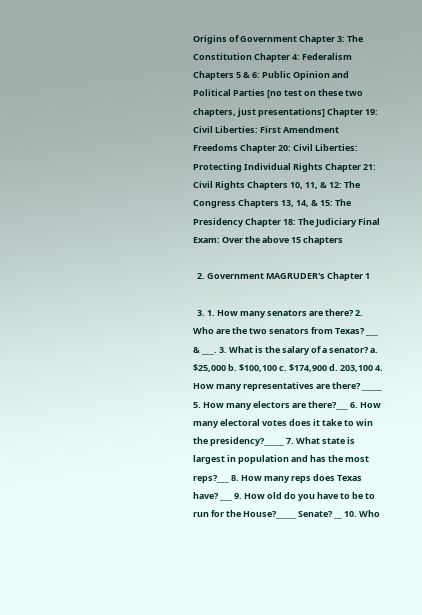Origins of Government Chapter 3: The Constitution Chapter 4: Federalism Chapters 5 & 6: Public Opinion and Political Parties [no test on these two chapters, just presentations] Chapter 19: Civil Liberties: First Amendment Freedoms Chapter 20: Civil Liberties: Protecting Individual Rights Chapter 21: Civil Rights Chapters 10, 11, & 12: The Congress Chapters 13, 14, & 15: The Presidency Chapter 18: The Judiciary Final Exam: Over the above 15 chapters

  2. Government MAGRUDER's Chapter 1

  3. 1. How many senators are there? 2. Who are the two senators from Texas? ___ & ___. 3. What is the salary of a senator? a. $25,000 b. $100,100 c. $174,900 d. 203,100 4. How many representatives are there? _____ 5. How many electors are there?___ 6. How many electoral votes does it take to win the presidency?_____ 7. What state is largest in population and has the most reps?___ 8. How many reps does Texas have? ___ 9. How old do you have to be to run for the House?_____ Senate? __ 10. Who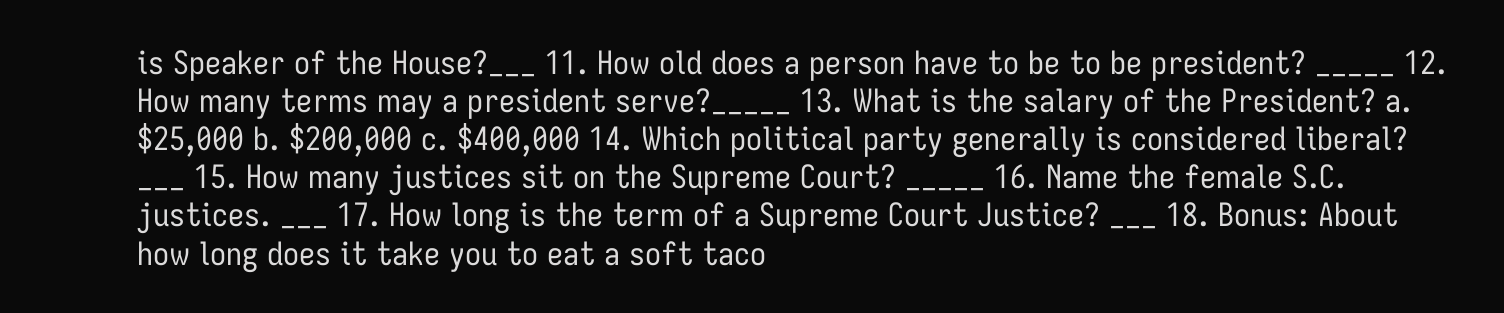is Speaker of the House?___ 11. How old does a person have to be to be president? _____ 12. How many terms may a president serve?_____ 13. What is the salary of the President? a. $25,000 b. $200,000 c. $400,000 14. Which political party generally is considered liberal? ___ 15. How many justices sit on the Supreme Court? _____ 16. Name the female S.C. justices. ___ 17. How long is the term of a Supreme Court Justice? ___ 18. Bonus: About how long does it take you to eat a soft taco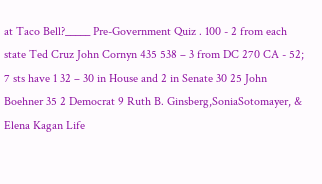at Taco Bell?_____ Pre-Government Quiz . 100 - 2 from each state Ted Cruz John Cornyn 435 538 – 3 from DC 270 CA - 52; 7 sts have 1 32 – 30 in House and 2 in Senate 30 25 John Boehner 35 2 Democrat 9 Ruth B. Ginsberg,SoniaSotomayer, & Elena Kagan Life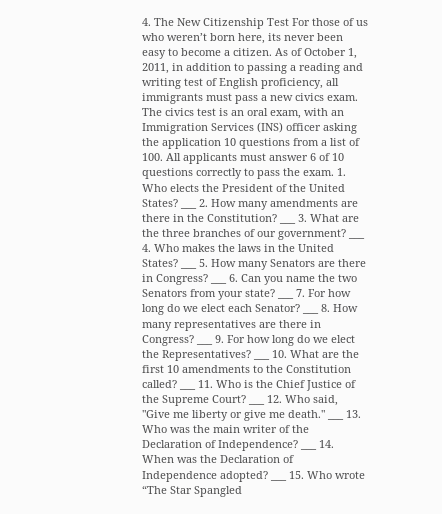4. The New Citizenship Test For those of us who weren’t born here, its never been easy to become a citizen. As of October 1, 2011, in addition to passing a reading and writing test of English proficiency, all immigrants must pass a new civics exam. The civics test is an oral exam, with an Immigration Services (INS) officer asking the application 10 questions from a list of 100. All applicants must answer 6 of 10 questions correctly to pass the exam. 1. Who elects the President of the United States? ___ 2. How many amendments are there in the Constitution? ___ 3. What are the three branches of our government? ___ 4. Who makes the laws in the United States? ___ 5. How many Senators are there in Congress? ___ 6. Can you name the two Senators from your state? ___ 7. For how long do we elect each Senator? ___ 8. How many representatives are there in Congress? ___ 9. For how long do we elect the Representatives? ___ 10. What are the first 10 amendments to the Constitution called? ___ 11. Who is the Chief Justice of the Supreme Court? ___ 12. Who said, "Give me liberty or give me death." ___ 13. Who was the main writer of the Declaration of Independence? ___ 14. When was the Declaration of Independence adopted? ___ 15. Who wrote “The Star Spangled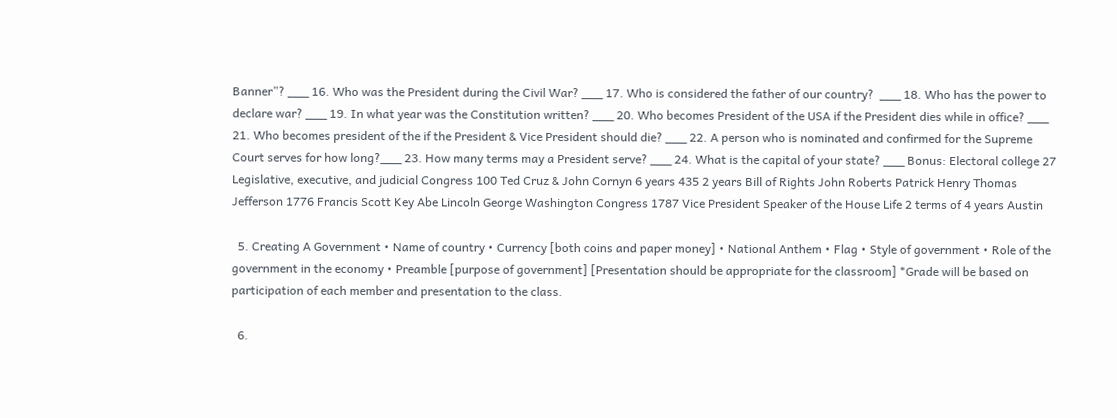Banner”? ___ 16. Who was the President during the Civil War? ___ 17. Who is considered the father of our country?  ___ 18. Who has the power to declare war? ___ 19. In what year was the Constitution written? ___ 20. Who becomes President of the USA if the President dies while in office? ___ 21. Who becomes president of the if the President & Vice President should die? ___ 22. A person who is nominated and confirmed for the Supreme Court serves for how long?___ 23. How many terms may a President serve? ___ 24. What is the capital of your state? ___ Bonus: Electoral college 27 Legislative, executive, and judicial Congress 100 Ted Cruz & John Cornyn 6 years 435 2 years Bill of Rights John Roberts Patrick Henry Thomas Jefferson 1776 Francis Scott Key Abe Lincoln George Washington Congress 1787 Vice President Speaker of the House Life 2 terms of 4 years Austin

  5. Creating A Government • Name of country • Currency [both coins and paper money] • National Anthem • Flag • Style of government • Role of the government in the economy • Preamble [purpose of government] [Presentation should be appropriate for the classroom] *Grade will be based on participation of each member and presentation to the class.

  6.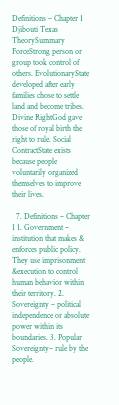Definitions – Chapter 1 Djibouti Texas TheorySummary ForceStrong person or group took control of others. EvolutionaryState developed after early families chose to settle land and become tribes. Divine RightGod gave those of royal birth the right to rule. Social ContractState exists because people voluntarily organized themselves to improve their lives.

  7. Definitions – Chapter 1 1. Government – institution that makes & enforces public policy. They use imprisonment &execution to control human behavior within their territory. 2. Sovereignty – political independence or absolute power within its boundaries. 3. Popular Sovereignty– rule by the people.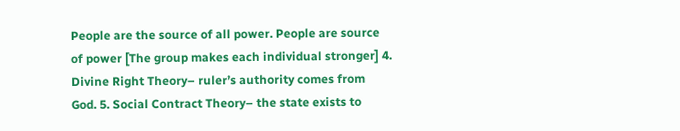People are the source of all power. People are source of power [The group makes each individual stronger] 4. Divine Right Theory– ruler’s authority comes from God. 5. Social Contract Theory– the state exists to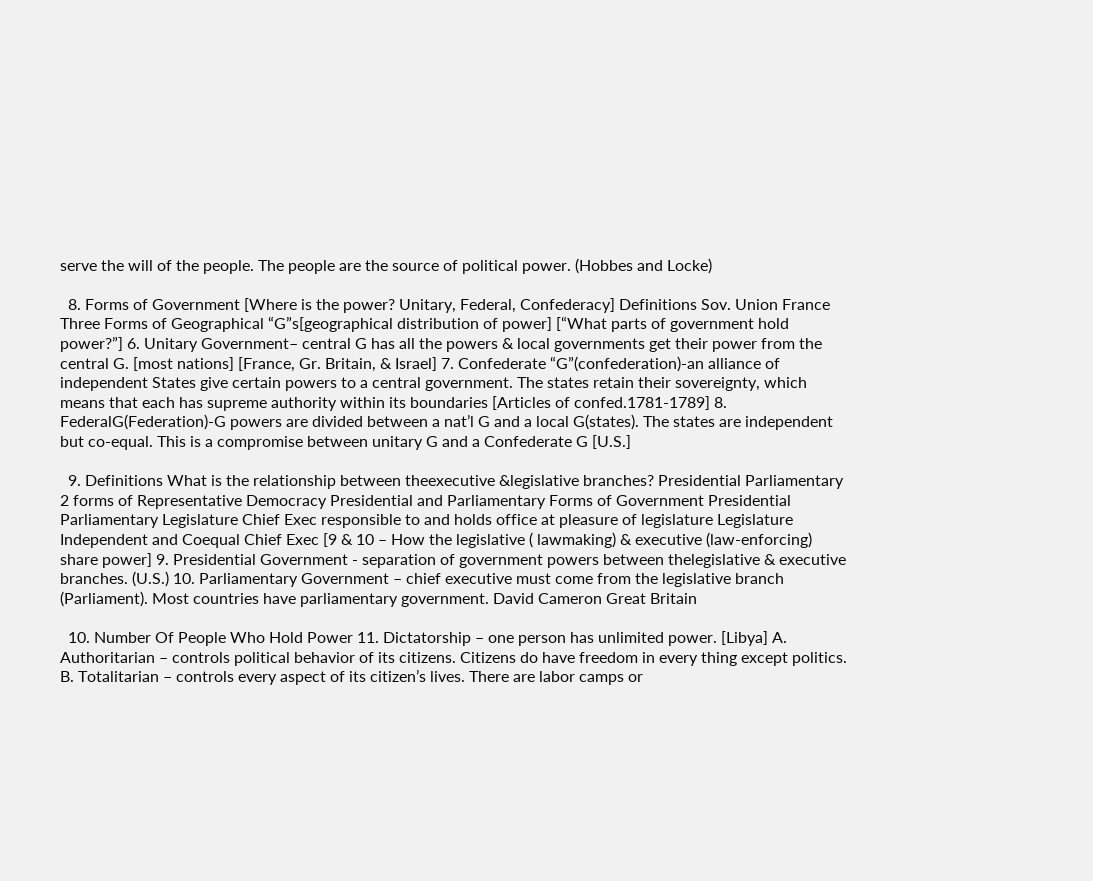serve the will of the people. The people are the source of political power. (Hobbes and Locke)

  8. Forms of Government [Where is the power? Unitary, Federal, Confederacy] Definitions Sov. Union France Three Forms of Geographical “G”s[geographical distribution of power] [“What parts of government hold power?”] 6. Unitary Government– central G has all the powers & local governments get their power from the central G. [most nations] [France, Gr. Britain, & Israel] 7. Confederate “G”(confederation)-an alliance of independent States give certain powers to a central government. The states retain their sovereignty, which means that each has supreme authority within its boundaries [Articles of confed.1781-1789] 8. FederalG(Federation)-G powers are divided between a nat’l G and a local G(states). The states are independent but co-equal. This is a compromise between unitary G and a Confederate G [U.S.]

  9. Definitions What is the relationship between theexecutive &legislative branches? Presidential Parliamentary 2 forms of Representative Democracy Presidential and Parliamentary Forms of Government Presidential Parliamentary Legislature Chief Exec responsible to and holds office at pleasure of legislature Legislature Independent and Coequal Chief Exec [9 & 10 – How the legislative ( lawmaking) & executive (law-enforcing) share power] 9. Presidential Government - separation of government powers between thelegislative & executive branches. (U.S.) 10. Parliamentary Government – chief executive must come from the legislative branch (Parliament). Most countries have parliamentary government. David Cameron Great Britain

  10. Number Of People Who Hold Power 11. Dictatorship – one person has unlimited power. [Libya] A. Authoritarian – controls political behavior of its citizens. Citizens do have freedom in every thing except politics. B. Totalitarian – controls every aspect of its citizen’s lives. There are labor camps or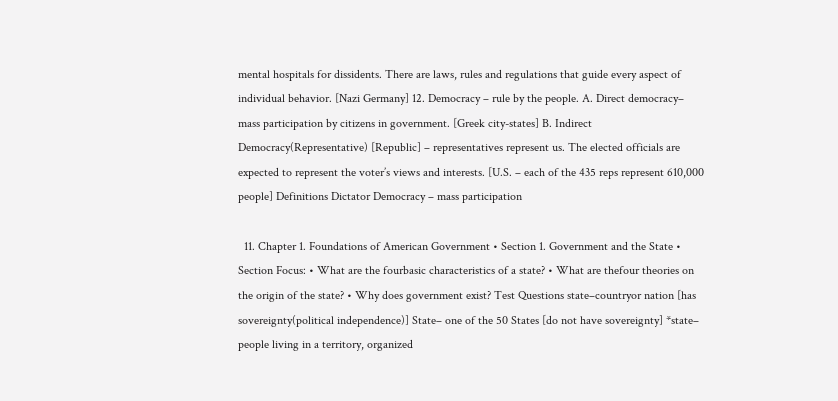mental hospitals for dissidents. There are laws, rules and regulations that guide every aspect of individual behavior. [Nazi Germany] 12. Democracy – rule by the people. A. Direct democracy– mass participation by citizens in government. [Greek city-states] B. Indirect Democracy(Representative) [Republic] – representatives represent us. The elected officials are expected to represent the voter’s views and interests. [U.S. – each of the 435 reps represent 610,000 people] Definitions Dictator Democracy – mass participation

  11. Chapter 1. Foundations of American Government • Section 1. Government and the State • Section Focus: • What are the fourbasic characteristics of a state? • What are thefour theories on the origin of the state? • Why does government exist? Test Questions state–countryor nation [has sovereignty(political independence)] State– one of the 50 States [do not have sovereignty] *state– people living in a territory, organized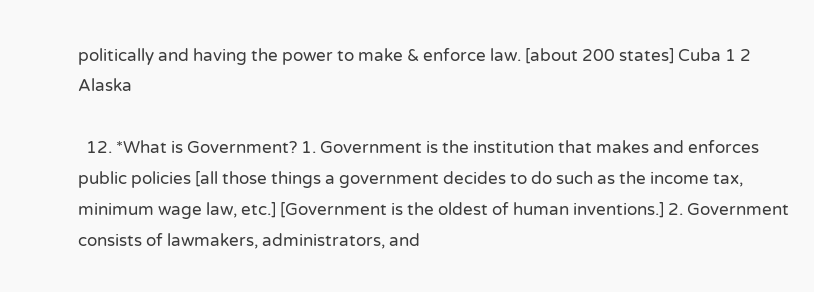politically and having the power to make & enforce law. [about 200 states] Cuba 1 2 Alaska

  12. *What is Government? 1. Government is the institution that makes and enforces public policies [all those things a government decides to do such as the income tax, minimum wage law, etc.] [Government is the oldest of human inventions.] 2. Government consists of lawmakers, administrators, and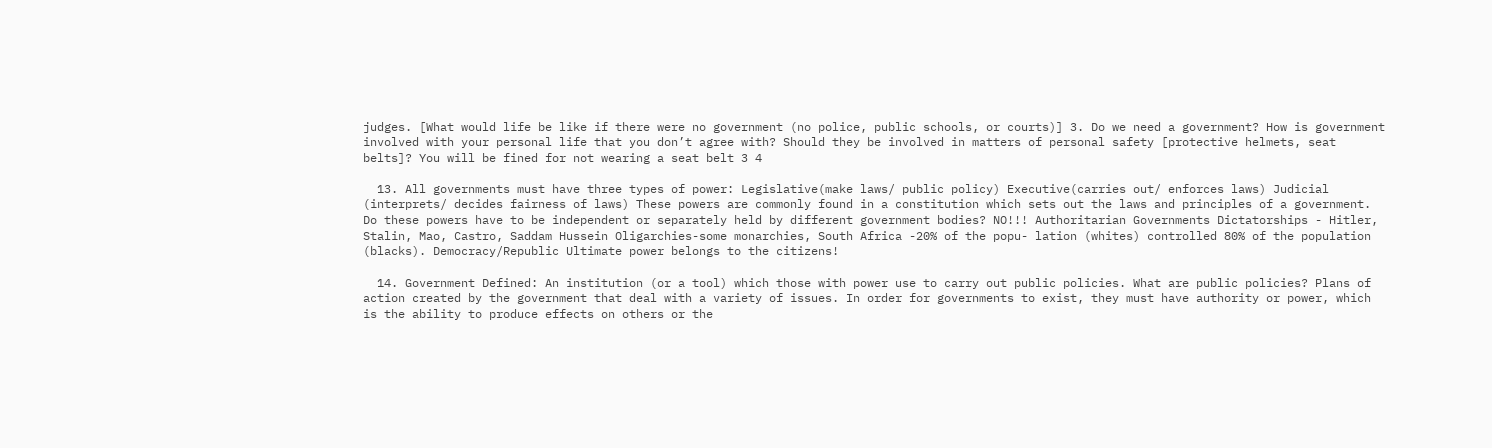judges. [What would life be like if there were no government (no police, public schools, or courts)] 3. Do we need a government? How is government involved with your personal life that you don’t agree with? Should they be involved in matters of personal safety [protective helmets, seat belts]? You will be fined for not wearing a seat belt 3 4

  13. All governments must have three types of power: Legislative(make laws/ public policy) Executive(carries out/ enforces laws) Judicial (interprets/ decides fairness of laws) These powers are commonly found in a constitution which sets out the laws and principles of a government. Do these powers have to be independent or separately held by different government bodies? NO!!! Authoritarian Governments Dictatorships - Hitler, Stalin, Mao, Castro, Saddam Hussein Oligarchies-some monarchies, South Africa -20% of the popu- lation (whites) controlled 80% of the population (blacks). Democracy/Republic Ultimate power belongs to the citizens!

  14. Government Defined: An institution (or a tool) which those with power use to carry out public policies. What are public policies? Plans of action created by the government that deal with a variety of issues. In order for governments to exist, they must have authority or power, which is the ability to produce effects on others or the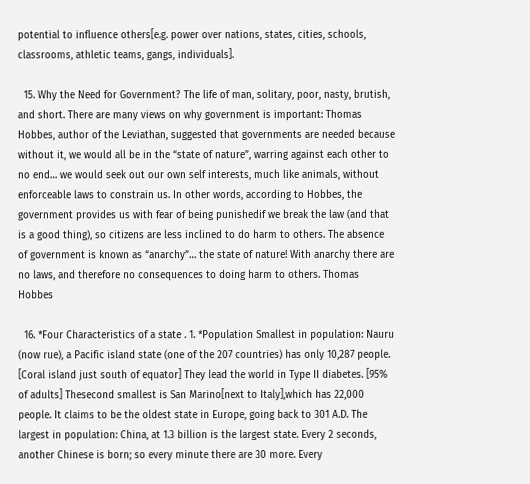potential to influence others[e.g. power over nations, states, cities, schools, classrooms, athletic teams, gangs, individuals].

  15. Why the Need for Government? The life of man, solitary, poor, nasty, brutish, and short. There are many views on why government is important: Thomas Hobbes, author of the Leviathan, suggested that governments are needed because without it, we would all be in the “state of nature”, warring against each other to no end… we would seek out our own self interests, much like animals, without enforceable laws to constrain us. In other words, according to Hobbes, the government provides us with fear of being punishedif we break the law (and that is a good thing), so citizens are less inclined to do harm to others. The absence of government is known as “anarchy”… the state of nature! With anarchy there are no laws, and therefore no consequences to doing harm to others. Thomas Hobbes

  16. *Four Characteristics of a state . 1. *Population Smallest in population: Nauru (now rue), a Pacific island state (one of the 207 countries) has only 10,287 people. [Coral island just south of equator] They lead the world in Type II diabetes. [95% of adults] Thesecond smallest is San Marino[next to Italy],which has 22,000 people. It claims to be the oldest state in Europe, going back to 301 A.D. The largest in population: China, at 1.3 billion is the largest state. Every 2 seconds, another Chinese is born; so every minute there are 30 more. Every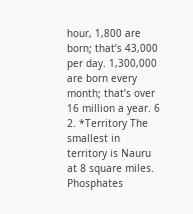hour, 1,800 are born; that’s 43,000 per day. 1,300,000 are born every month; that’s over 16 million a year. 6 2. *Territory The smallest in territory is Nauru at 8 square miles. Phosphates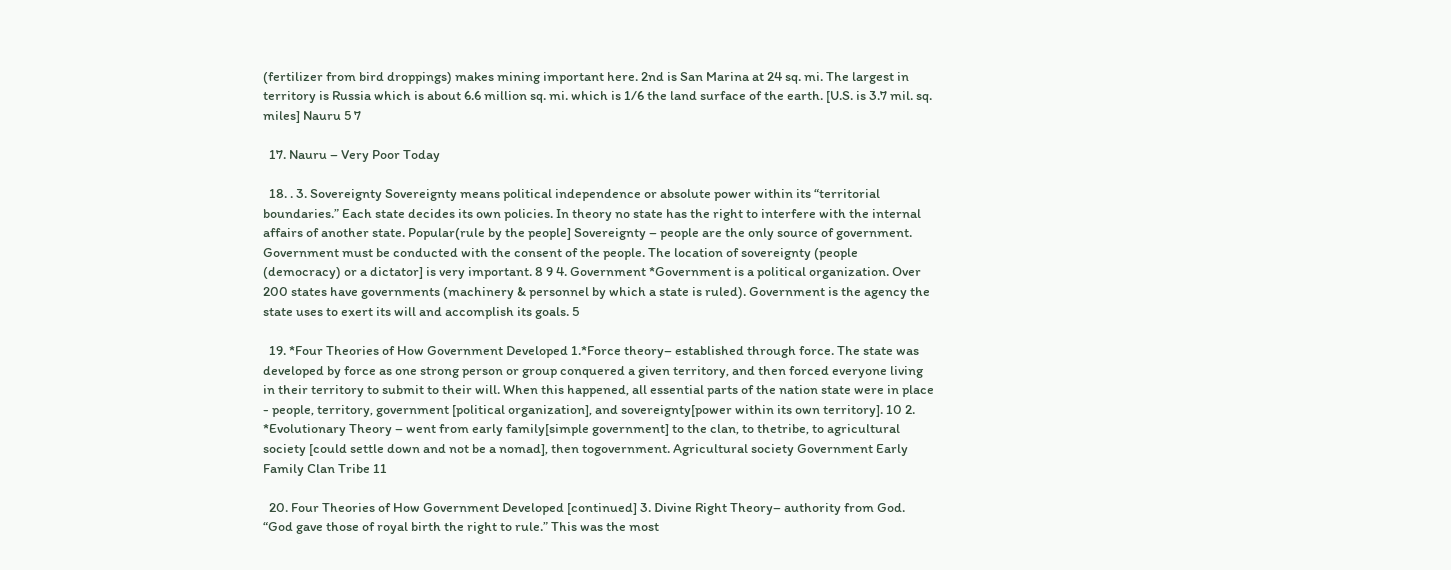(fertilizer from bird droppings) makes mining important here. 2nd is San Marina at 24 sq. mi. The largest in territory is Russia which is about 6.6 million sq. mi. which is 1/6 the land surface of the earth. [U.S. is 3.7 mil. sq. miles] Nauru 5 7

  17. Nauru – Very Poor Today

  18. . 3. Sovereignty Sovereignty means political independence or absolute power within its “territorial boundaries.” Each state decides its own policies. In theory no state has the right to interfere with the internal affairs of another state. Popular(rule by the people] Sovereignty – people are the only source of government. Government must be conducted with the consent of the people. The location of sovereignty (people (democracy) or a dictator] is very important. 8 9 4. Government *Government is a political organization. Over 200 states have governments (machinery & personnel by which a state is ruled). Government is the agency the state uses to exert its will and accomplish its goals. 5

  19. *Four Theories of How Government Developed 1.*Force theory– established through force. The state was developed by force as one strong person or group conquered a given territory, and then forced everyone living in their territory to submit to their will. When this happened, all essential parts of the nation state were in place - people, territory, government [political organization], and sovereignty[power within its own territory]. 10 2. *Evolutionary Theory – went from early family[simple government] to the clan, to thetribe, to agricultural society [could settle down and not be a nomad], then togovernment. Agricultural society Government Early Family Clan Tribe 11

  20. Four Theories of How Government Developed [continued] 3. Divine Right Theory– authority from God. “God gave those of royal birth the right to rule.” This was the most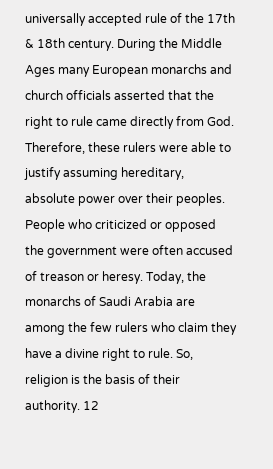universally accepted rule of the 17th & 18th century. During the Middle Ages many European monarchs and church officials asserted that the right to rule came directly from God. Therefore, these rulers were able to justify assuming hereditary, absolute power over their peoples. People who criticized or opposed the government were often accused of treason or heresy. Today, the monarchs of Saudi Arabia are among the few rulers who claim they have a divine right to rule. So, religion is the basis of their authority. 12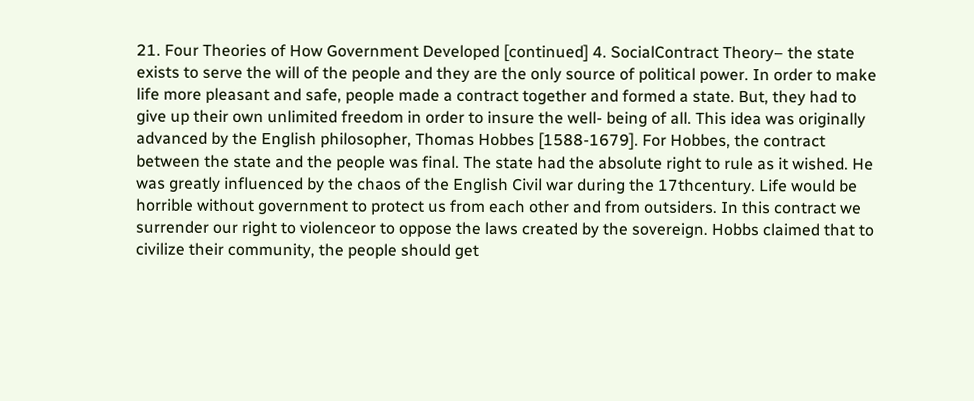21. Four Theories of How Government Developed [continued] 4. SocialContract Theory– the state exists to serve the will of the people and they are the only source of political power. In order to make life more pleasant and safe, people made a contract together and formed a state. But, they had to give up their own unlimited freedom in order to insure the well- being of all. This idea was originally advanced by the English philosopher, Thomas Hobbes [1588-1679]. For Hobbes, the contract between the state and the people was final. The state had the absolute right to rule as it wished. He was greatly influenced by the chaos of the English Civil war during the 17thcentury. Life would be horrible without government to protect us from each other and from outsiders. In this contract we surrender our right to violenceor to oppose the laws created by the sovereign. Hobbs claimed that to civilize their community, the people should get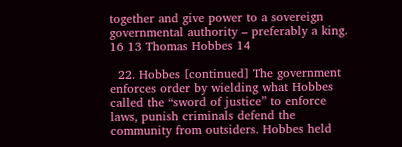together and give power to a sovereign governmental authority – preferably a king. 16 13 Thomas Hobbes 14

  22. Hobbes [continued] The government enforces order by wielding what Hobbes called the “sword of justice” to enforce laws, punish criminals defend the community from outsiders. Hobbes held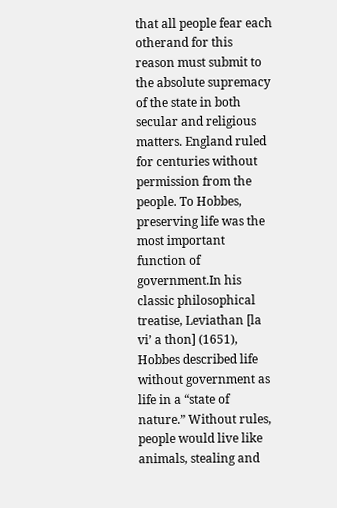that all people fear each otherand for this reason must submit to the absolute supremacy of the state in both secular and religious matters. England ruled for centuries without permission from the people. To Hobbes, preserving life was the most important function of government.In his classic philosophical treatise, Leviathan [la vi’ a thon] (1651), Hobbes described life without government as life in a “state of nature.” Without rules, people would live like animals, stealing and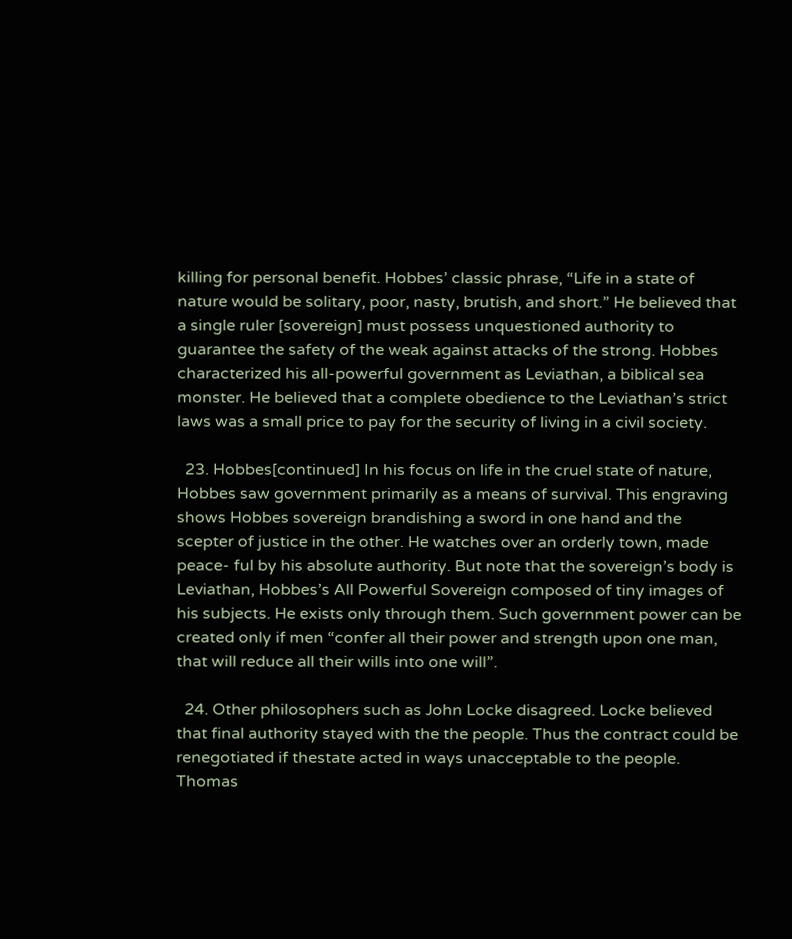killing for personal benefit. Hobbes’ classic phrase, “Life in a state of nature would be solitary, poor, nasty, brutish, and short.” He believed that a single ruler [sovereign] must possess unquestioned authority to guarantee the safety of the weak against attacks of the strong. Hobbes characterized his all-powerful government as Leviathan, a biblical sea monster. He believed that a complete obedience to the Leviathan’s strict laws was a small price to pay for the security of living in a civil society.

  23. Hobbes[continued] In his focus on life in the cruel state of nature, Hobbes saw government primarily as a means of survival. This engraving shows Hobbes sovereign brandishing a sword in one hand and the scepter of justice in the other. He watches over an orderly town, made peace- ful by his absolute authority. But note that the sovereign’s body is Leviathan, Hobbes’s All Powerful Sovereign composed of tiny images of his subjects. He exists only through them. Such government power can be created only if men “confer all their power and strength upon one man, that will reduce all their wills into one will”.

  24. Other philosophers such as John Locke disagreed. Locke believed that final authority stayed with the the people. Thus the contract could be renegotiated if thestate acted in ways unacceptable to the people. Thomas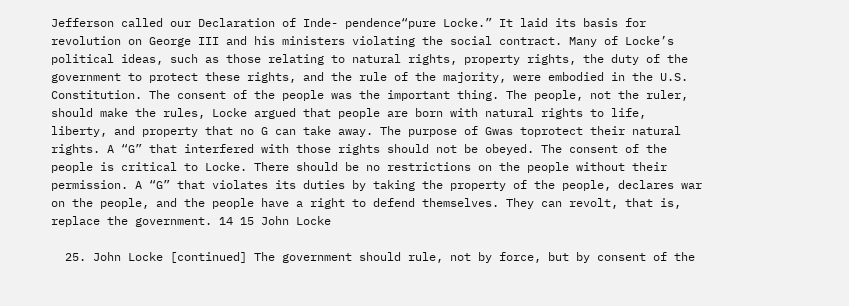Jefferson called our Declaration of Inde- pendence“pure Locke.” It laid its basis for revolution on George III and his ministers violating the social contract. Many of Locke’s political ideas, such as those relating to natural rights, property rights, the duty of the government to protect these rights, and the rule of the majority, were embodied in the U.S. Constitution. The consent of the people was the important thing. The people, not the ruler, should make the rules, Locke argued that people are born with natural rights to life, liberty, and property that no G can take away. The purpose of Gwas toprotect their natural rights. A “G” that interfered with those rights should not be obeyed. The consent of the people is critical to Locke. There should be no restrictions on the people without their permission. A “G” that violates its duties by taking the property of the people, declares war on the people, and the people have a right to defend themselves. They can revolt, that is, replace the government. 14 15 John Locke

  25. John Locke [continued] The government should rule, not by force, but by consent of the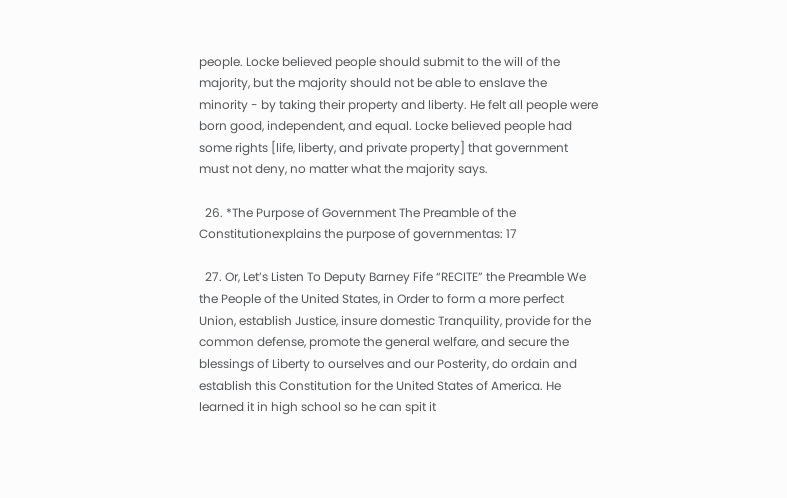people. Locke believed people should submit to the will of the majority, but the majority should not be able to enslave the minority - by taking their property and liberty. He felt all people were born good, independent, and equal. Locke believed people had some rights [life, liberty, and private property] that government must not deny, no matter what the majority says.

  26. *The Purpose of Government The Preamble of the Constitutionexplains the purpose of governmentas: 17

  27. Or, Let’s Listen To Deputy Barney Fife “RECITE” the Preamble We the People of the United States, in Order to form a more perfect Union, establish Justice, insure domestic Tranquility, provide for the common defense, promote the general welfare, and secure the blessings of Liberty to ourselves and our Posterity, do ordain and establish this Constitution for the United States of America. He learned it in high school so he can spit it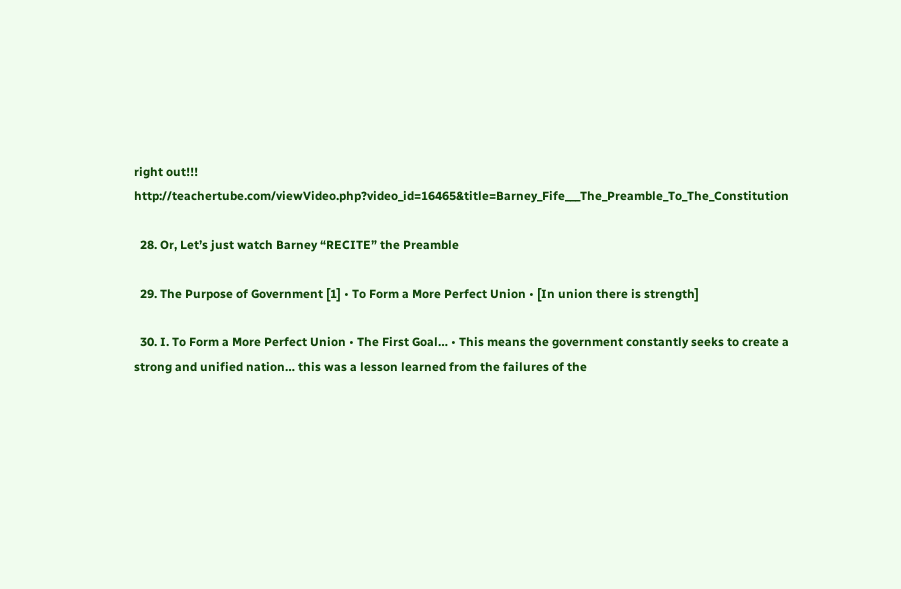right out!!! http://teachertube.com/viewVideo.php?video_id=16465&title=Barney_Fife___The_Preamble_To_The_Constitution

  28. Or, Let’s just watch Barney “RECITE” the Preamble

  29. The Purpose of Government [1] • To Form a More Perfect Union • [In union there is strength]

  30. I. To Form a More Perfect Union • The First Goal… • This means the government constantly seeks to create a strong and unified nation… this was a lesson learned from the failures of the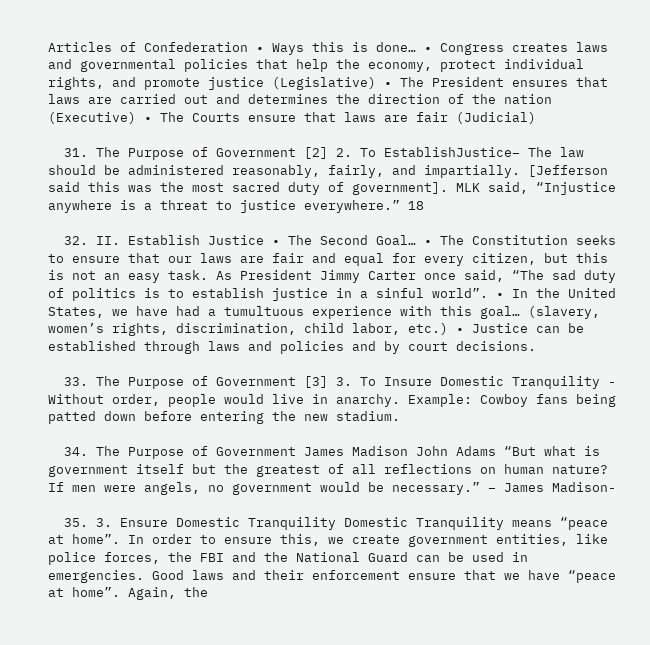Articles of Confederation • Ways this is done… • Congress creates laws and governmental policies that help the economy, protect individual rights, and promote justice (Legislative) • The President ensures that laws are carried out and determines the direction of the nation (Executive) • The Courts ensure that laws are fair (Judicial)

  31. The Purpose of Government [2] 2. To EstablishJustice– The law should be administered reasonably, fairly, and impartially. [Jefferson said this was the most sacred duty of government]. MLK said, “Injustice anywhere is a threat to justice everywhere.” 18

  32. II. Establish Justice • The Second Goal… • The Constitution seeks to ensure that our laws are fair and equal for every citizen, but this is not an easy task. As President Jimmy Carter once said, “The sad duty of politics is to establish justice in a sinful world”. • In the United States, we have had a tumultuous experience with this goal… (slavery, women’s rights, discrimination, child labor, etc.) • Justice can be established through laws and policies and by court decisions.

  33. The Purpose of Government [3] 3. To Insure Domestic Tranquility - Without order, people would live in anarchy. Example: Cowboy fans being patted down before entering the new stadium.

  34. The Purpose of Government James Madison John Adams “But what is government itself but the greatest of all reflections on human nature? If men were angels, no government would be necessary.” – James Madison-

  35. 3. Ensure Domestic Tranquility Domestic Tranquility means “peace at home”. In order to ensure this, we create government entities, like police forces, the FBI and the National Guard can be used in emergencies. Good laws and their enforcement ensure that we have “peace at home”. Again, the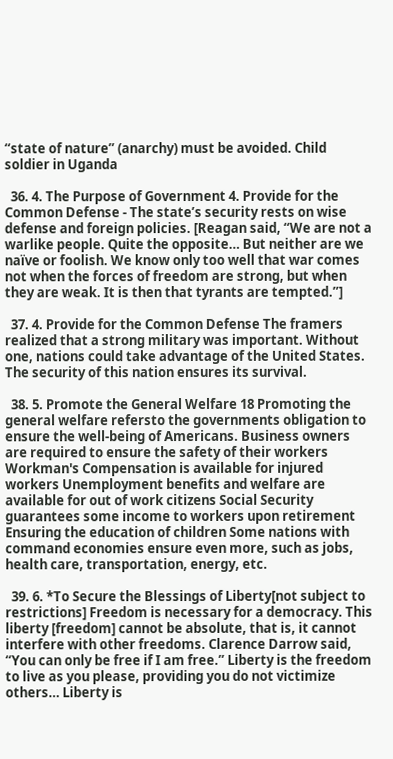“state of nature” (anarchy) must be avoided. Child soldier in Uganda

  36. 4. The Purpose of Government 4. Provide for the Common Defense - The state’s security rests on wise defense and foreign policies. [Reagan said, “We are not a warlike people. Quite the opposite… But neither are we naïve or foolish. We know only too well that war comes not when the forces of freedom are strong, but when they are weak. It is then that tyrants are tempted.”]

  37. 4. Provide for the Common Defense The framers realized that a strong military was important. Without one, nations could take advantage of the United States. The security of this nation ensures its survival.

  38. 5. Promote the General Welfare 18 Promoting the general welfare refersto the governments obligation to ensure the well-being of Americans. Business owners are required to ensure the safety of their workers Workman's Compensation is available for injured workers Unemployment benefits and welfare are available for out of work citizens Social Security guarantees some income to workers upon retirement Ensuring the education of children Some nations with command economies ensure even more, such as jobs, health care, transportation, energy, etc.

  39. 6. *To Secure the Blessings of Liberty[not subject to restrictions] Freedom is necessary for a democracy. This liberty [freedom] cannot be absolute, that is, it cannot interfere with other freedoms. Clarence Darrow said, “You can only be free if I am free.” Liberty is the freedom to live as you please, providing you do not victimize others… Liberty is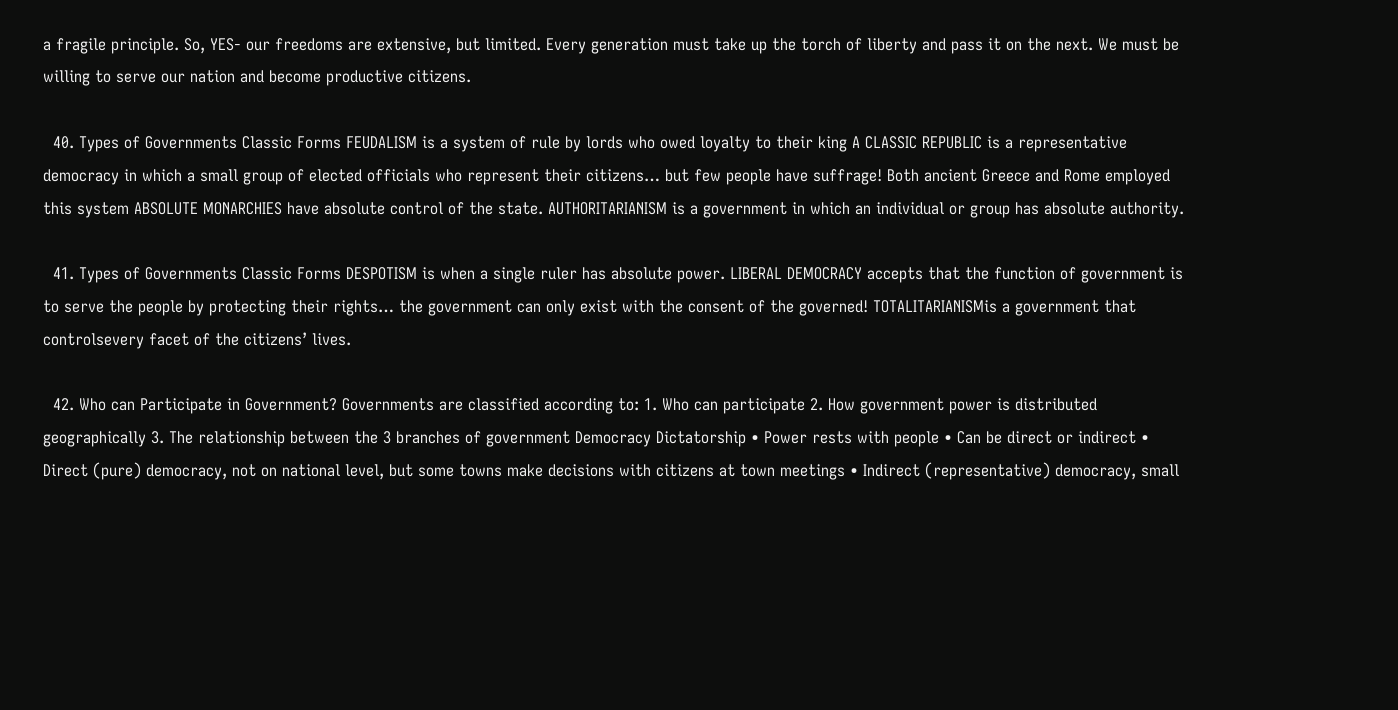a fragile principle. So, YES- our freedoms are extensive, but limited. Every generation must take up the torch of liberty and pass it on the next. We must be willing to serve our nation and become productive citizens.

  40. Types of Governments Classic Forms FEUDALISM is a system of rule by lords who owed loyalty to their king A CLASSIC REPUBLIC is a representative democracy in which a small group of elected officials who represent their citizens… but few people have suffrage! Both ancient Greece and Rome employed this system ABSOLUTE MONARCHIES have absolute control of the state. AUTHORITARIANISM is a government in which an individual or group has absolute authority.

  41. Types of Governments Classic Forms DESPOTISM is when a single ruler has absolute power. LIBERAL DEMOCRACY accepts that the function of government is to serve the people by protecting their rights… the government can only exist with the consent of the governed! TOTALITARIANISMis a government that controlsevery facet of the citizens’ lives.

  42. Who can Participate in Government? Governments are classified according to: 1. Who can participate 2. How government power is distributed geographically 3. The relationship between the 3 branches of government Democracy Dictatorship • Power rests with people • Can be direct or indirect • Direct (pure) democracy, not on national level, but some towns make decisions with citizens at town meetings • Indirect (representative) democracy, small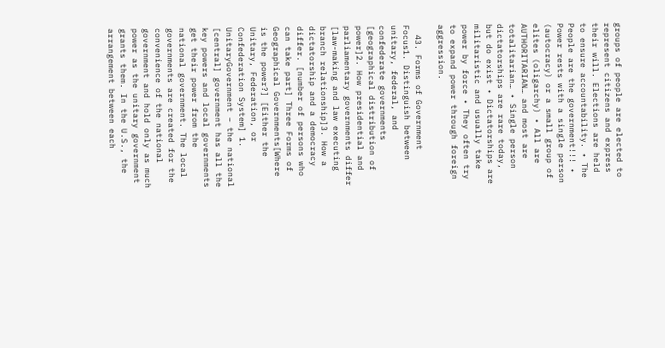groups of people are elected to represent citizens and express their will. Elections are held to ensure accountability. • The People are the government!!! • Power rests with a single person (autocracy) or a small group of elites (oligarchy) • All are AUTHORITARIAN… and most are totalitarian… • Single person dictatorships are rare today, but do exist • Dictatorships are militaristic and usually take power by force • They often try to expand power through foreign aggression.

  43. Forms of Government Focus1. Distinguish between unitary, federal, and confederate governments [geographical distribution of power]2. How presidential and parliamentary governments differ [law-making and law executing branch relationship]3. How a dictatorship and a democracy differ. [number of persons who can take part] Three Forms of Geographical Governments[Where is the power?] [Either the Unitary, Federation, or Confederation System] 1. UnitaryGovernment – the national [central] government has all the key powers and local governments get their power from the national government. The local governments are created for the convenience of the national government and hold only as much power as the unitary government grants them. In the U.S., the arrangement between each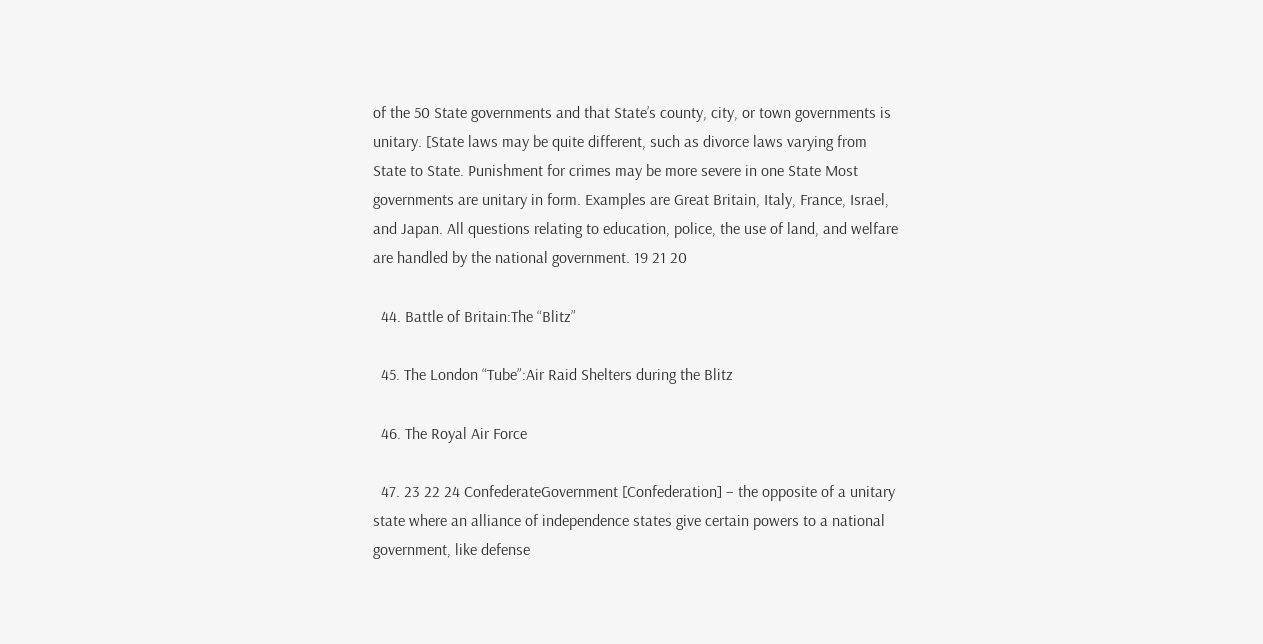of the 50 State governments and that State’s county, city, or town governments is unitary. [State laws may be quite different, such as divorce laws varying from State to State. Punishment for crimes may be more severe in one State Most governments are unitary in form. Examples are Great Britain, Italy, France, Israel, and Japan. All questions relating to education, police, the use of land, and welfare are handled by the national government. 19 21 20

  44. Battle of Britain:The “Blitz”

  45. The London “Tube”:Air Raid Shelters during the Blitz

  46. The Royal Air Force

  47. 23 22 24 ConfederateGovernment [Confederation] – the opposite of a unitary state where an alliance of independence states give certain powers to a national government, like defense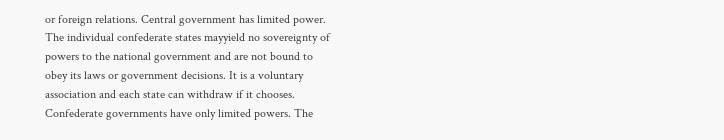or foreign relations. Central government has limited power. The individual confederate states mayyield no sovereignty of powers to the national government and are not bound to obey its laws or government decisions. It is a voluntary association and each state can withdraw if it chooses. Confederate governments have only limited powers. The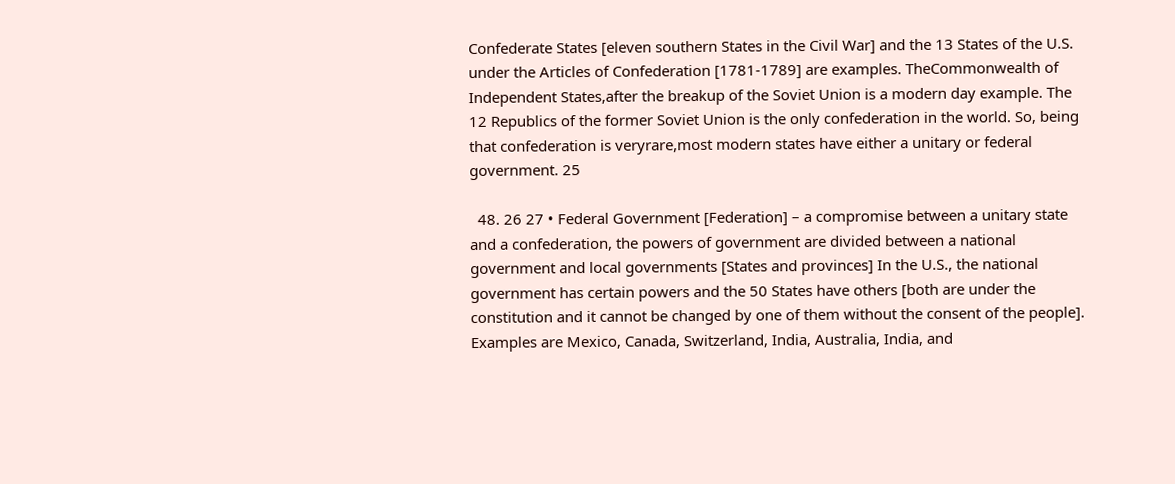Confederate States [eleven southern States in the Civil War] and the 13 States of the U.S. under the Articles of Confederation [1781-1789] are examples. TheCommonwealth of Independent States,after the breakup of the Soviet Union is a modern day example. The 12 Republics of the former Soviet Union is the only confederation in the world. So, being that confederation is veryrare,most modern states have either a unitary or federal government. 25

  48. 26 27 • Federal Government [Federation] – a compromise between a unitary state and a confederation, the powers of government are divided between a national government and local governments [States and provinces] In the U.S., the national government has certain powers and the 50 States have others [both are under the constitution and it cannot be changed by one of them without the consent of the people]. Examples are Mexico, Canada, Switzerland, India, Australia, India, and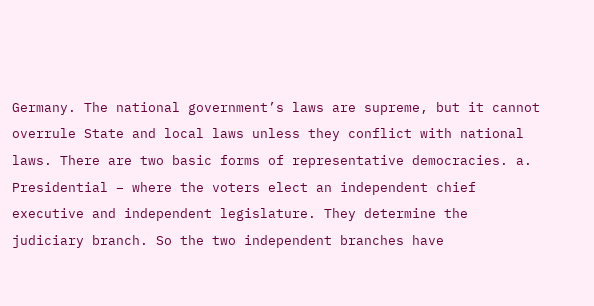Germany. The national government’s laws are supreme, but it cannot overrule State and local laws unless they conflict with national laws. There are two basic forms of representative democracies. a. Presidential – where the voters elect an independent chief executive and independent legislature. They determine the judiciary branch. So the two independent branches have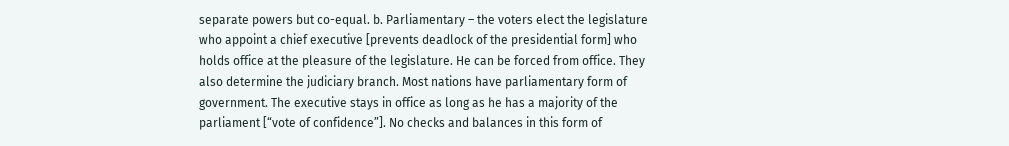separate powers but co-equal. b. Parliamentary – the voters elect the legislature who appoint a chief executive [prevents deadlock of the presidential form] who holds office at the pleasure of the legislature. He can be forced from office. They also determine the judiciary branch. Most nations have parliamentary form of government. The executive stays in office as long as he has a majority of the parliament [“vote of confidence”]. No checks and balances in this form of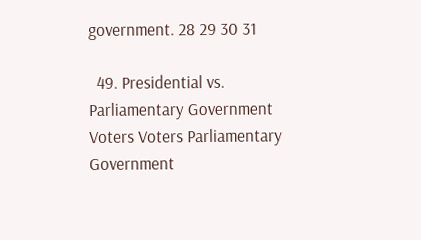government. 28 29 30 31

  49. Presidential vs. Parliamentary Government Voters Voters Parliamentary Government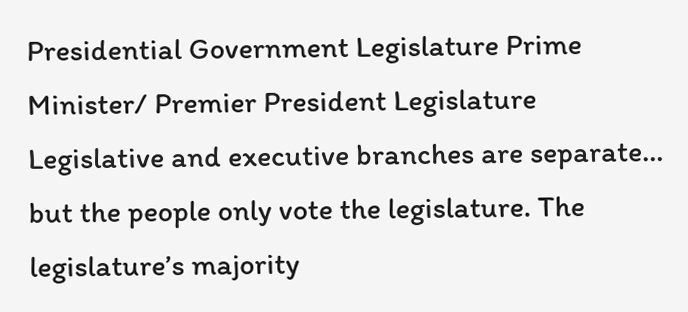Presidential Government Legislature Prime Minister/ Premier President Legislature Legislative and executive branches are separate… but the people only vote the legislature. The legislature’s majority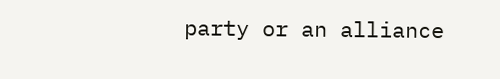party or an alliance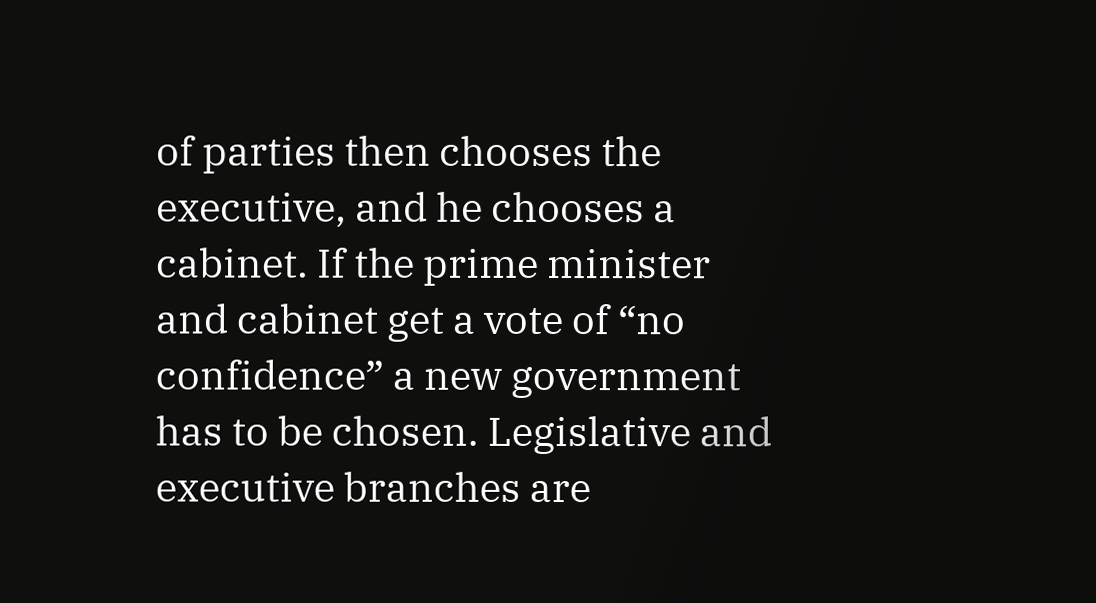of parties then chooses the executive, and he chooses a cabinet. If the prime minister and cabinet get a vote of “no confidence” a new government has to be chosen. Legislative and executive branches are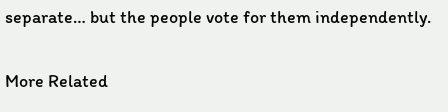separate… but the people vote for them independently.

More Related